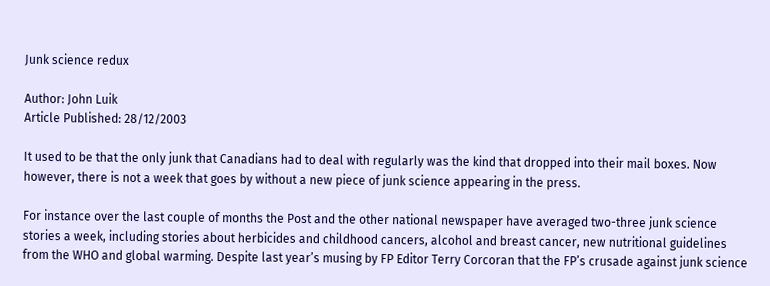Junk science redux

Author: John Luik
Article Published: 28/12/2003

It used to be that the only junk that Canadians had to deal with regularly was the kind that dropped into their mail boxes. Now however, there is not a week that goes by without a new piece of junk science appearing in the press.

For instance over the last couple of months the Post and the other national newspaper have averaged two-three junk science stories a week, including stories about herbicides and childhood cancers, alcohol and breast cancer, new nutritional guidelines from the WHO and global warming. Despite last year’s musing by FP Editor Terry Corcoran that the FP’s crusade against junk science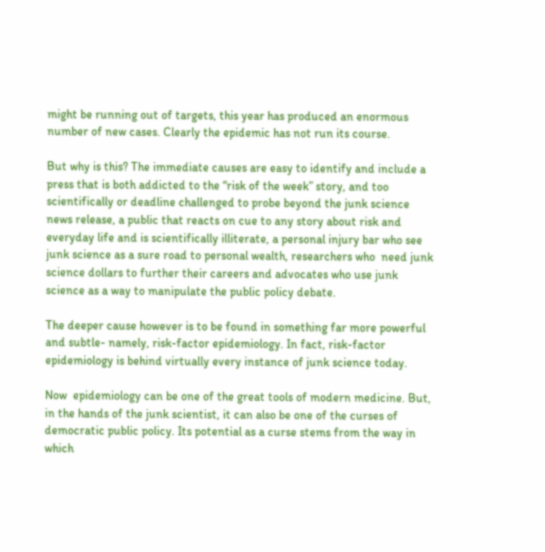might be running out of targets, this year has produced an enormous number of new cases. Clearly the epidemic has not run its course.

But why is this? The immediate causes are easy to identify and include a press that is both addicted to the “risk of the week” story, and too scientifically or deadline challenged to probe beyond the junk science news release, a public that reacts on cue to any story about risk and everyday life and is scientifically illiterate, a personal injury bar who see junk science as a sure road to personal wealth, researchers who  need junk science dollars to further their careers and advocates who use junk science as a way to manipulate the public policy debate.

The deeper cause however is to be found in something far more powerful and subtle- namely, risk-factor epidemiology. In fact, risk-factor epidemiology is behind virtually every instance of junk science today.

Now  epidemiology can be one of the great tools of modern medicine. But, in the hands of the junk scientist, it can also be one of the curses of democratic public policy. Its potential as a curse stems from the way in which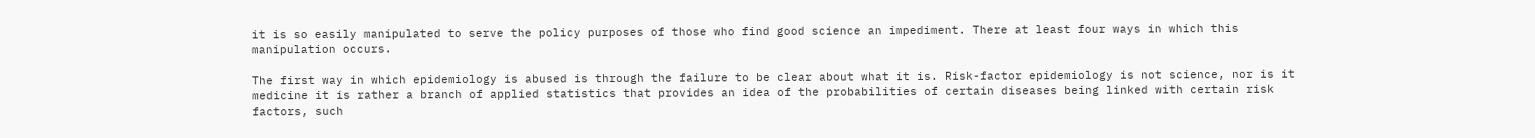it is so easily manipulated to serve the policy purposes of those who find good science an impediment. There at least four ways in which this manipulation occurs.

The first way in which epidemiology is abused is through the failure to be clear about what it is. Risk-factor epidemiology is not science, nor is it medicine it is rather a branch of applied statistics that provides an idea of the probabilities of certain diseases being linked with certain risk factors, such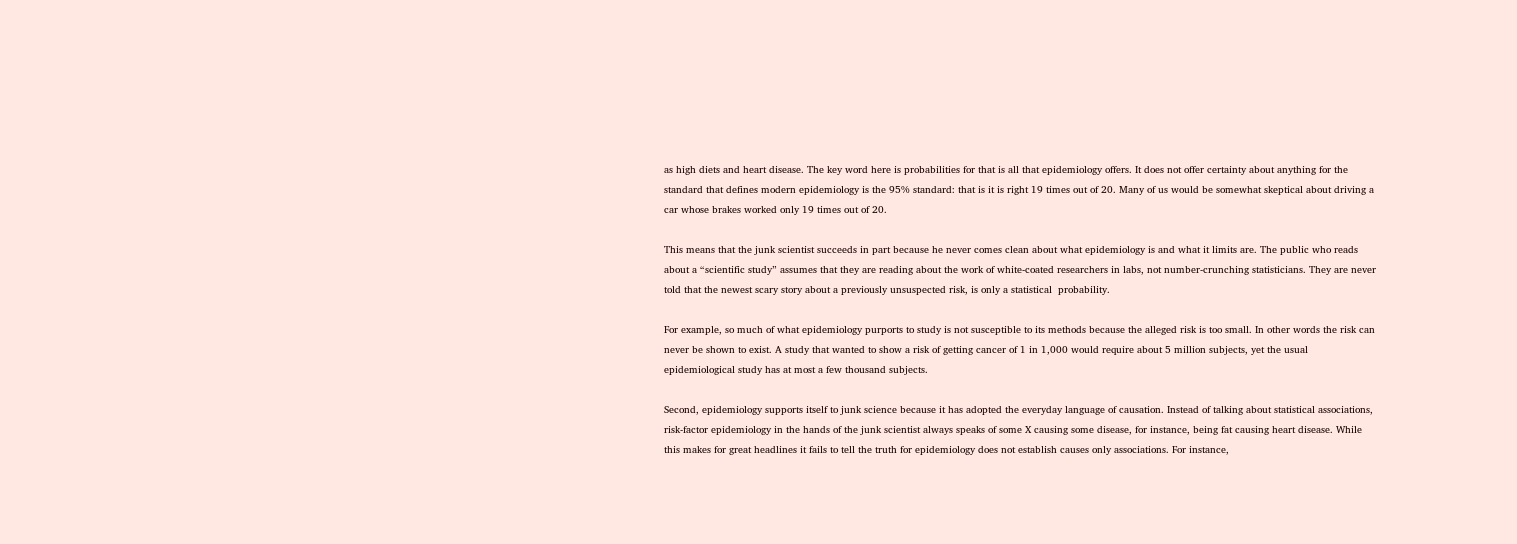as high diets and heart disease. The key word here is probabilities for that is all that epidemiology offers. It does not offer certainty about anything for the standard that defines modern epidemiology is the 95% standard: that is it is right 19 times out of 20. Many of us would be somewhat skeptical about driving a car whose brakes worked only 19 times out of 20.

This means that the junk scientist succeeds in part because he never comes clean about what epidemiology is and what it limits are. The public who reads about a “scientific study” assumes that they are reading about the work of white-coated researchers in labs, not number-crunching statisticians. They are never told that the newest scary story about a previously unsuspected risk, is only a statistical  probability.

For example, so much of what epidemiology purports to study is not susceptible to its methods because the alleged risk is too small. In other words the risk can never be shown to exist. A study that wanted to show a risk of getting cancer of 1 in 1,000 would require about 5 million subjects, yet the usual epidemiological study has at most a few thousand subjects.

Second, epidemiology supports itself to junk science because it has adopted the everyday language of causation. Instead of talking about statistical associations, risk-factor epidemiology in the hands of the junk scientist always speaks of some X causing some disease, for instance, being fat causing heart disease. While this makes for great headlines it fails to tell the truth for epidemiology does not establish causes only associations. For instance,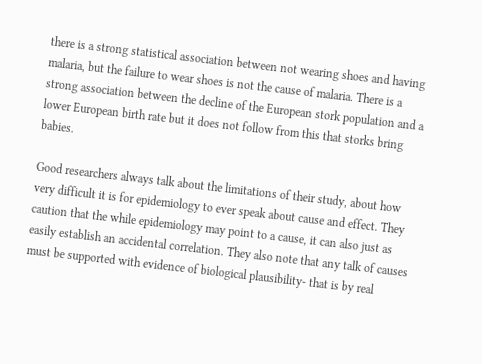there is a strong statistical association between not wearing shoes and having malaria, but the failure to wear shoes is not the cause of malaria. There is a strong association between the decline of the European stork population and a lower European birth rate but it does not follow from this that storks bring babies.

Good researchers always talk about the limitations of their study, about how very difficult it is for epidemiology to ever speak about cause and effect. They caution that the while epidemiology may point to a cause, it can also just as easily establish an accidental correlation. They also note that any talk of causes must be supported with evidence of biological plausibility- that is by real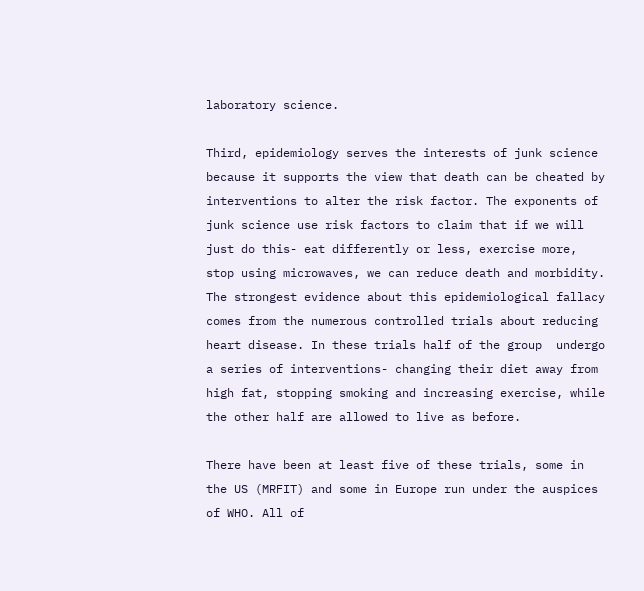laboratory science.

Third, epidemiology serves the interests of junk science because it supports the view that death can be cheated by interventions to alter the risk factor. The exponents of junk science use risk factors to claim that if we will just do this- eat differently or less, exercise more, stop using microwaves, we can reduce death and morbidity. The strongest evidence about this epidemiological fallacy comes from the numerous controlled trials about reducing heart disease. In these trials half of the group  undergo a series of interventions- changing their diet away from high fat, stopping smoking and increasing exercise, while the other half are allowed to live as before.

There have been at least five of these trials, some in the US (MRFIT) and some in Europe run under the auspices of WHO. All of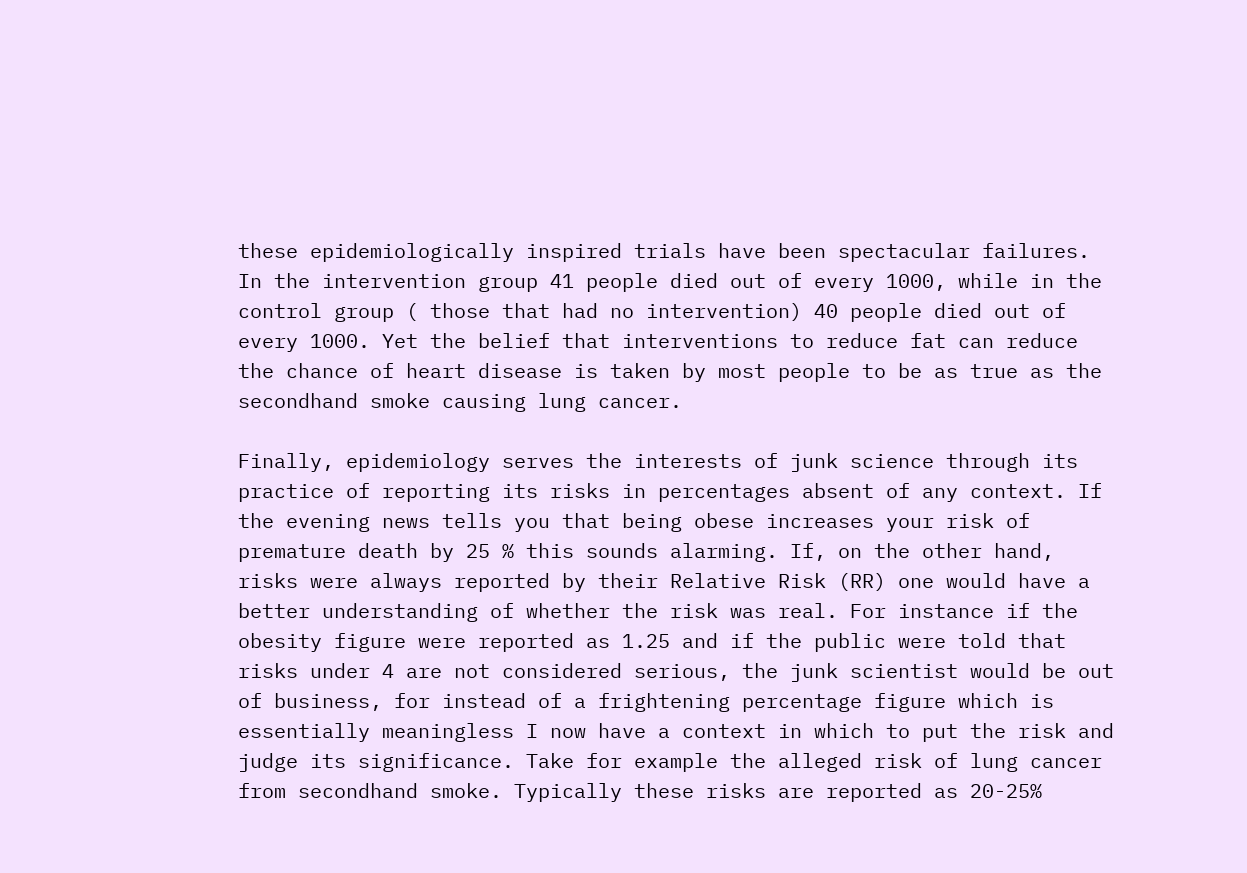these epidemiologically inspired trials have been spectacular failures. In the intervention group 41 people died out of every 1000, while in the control group ( those that had no intervention) 40 people died out of every 1000. Yet the belief that interventions to reduce fat can reduce the chance of heart disease is taken by most people to be as true as the secondhand smoke causing lung cancer.

Finally, epidemiology serves the interests of junk science through its practice of reporting its risks in percentages absent of any context. If the evening news tells you that being obese increases your risk of premature death by 25 % this sounds alarming. If, on the other hand, risks were always reported by their Relative Risk (RR) one would have a better understanding of whether the risk was real. For instance if the obesity figure were reported as 1.25 and if the public were told that risks under 4 are not considered serious, the junk scientist would be out of business, for instead of a frightening percentage figure which is essentially meaningless I now have a context in which to put the risk and judge its significance. Take for example the alleged risk of lung cancer from secondhand smoke. Typically these risks are reported as 20-25%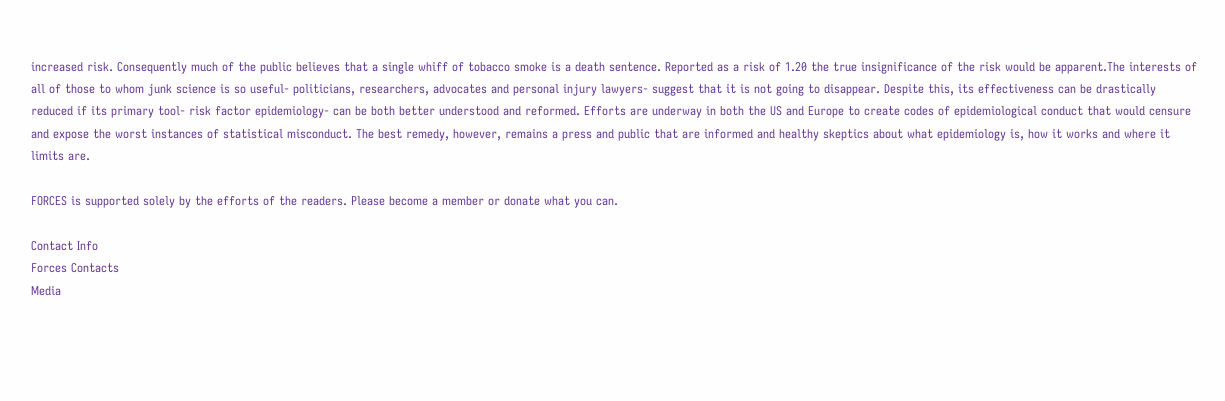increased risk. Consequently much of the public believes that a single whiff of tobacco smoke is a death sentence. Reported as a risk of 1.20 the true insignificance of the risk would be apparent.The interests of all of those to whom junk science is so useful- politicians, researchers, advocates and personal injury lawyers- suggest that it is not going to disappear. Despite this, its effectiveness can be drastically reduced if its primary tool- risk factor epidemiology- can be both better understood and reformed. Efforts are underway in both the US and Europe to create codes of epidemiological conduct that would censure and expose the worst instances of statistical misconduct. The best remedy, however, remains a press and public that are informed and healthy skeptics about what epidemiology is, how it works and where it limits are.

FORCES is supported solely by the efforts of the readers. Please become a member or donate what you can.

Contact Info
Forces Contacts
Media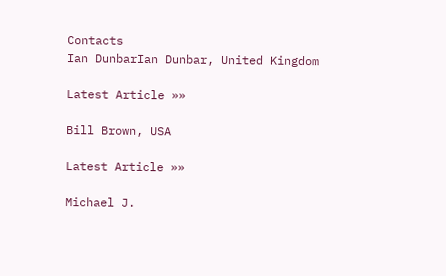Contacts
Ian DunbarIan Dunbar, United Kingdom

Latest Article »»

Bill Brown, USA

Latest Article »»

Michael J.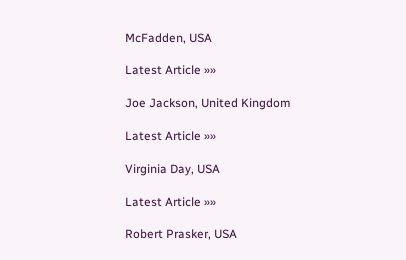McFadden, USA

Latest Article »»

Joe Jackson, United Kingdom

Latest Article »»

Virginia Day, USA

Latest Article »»

Robert Prasker, USA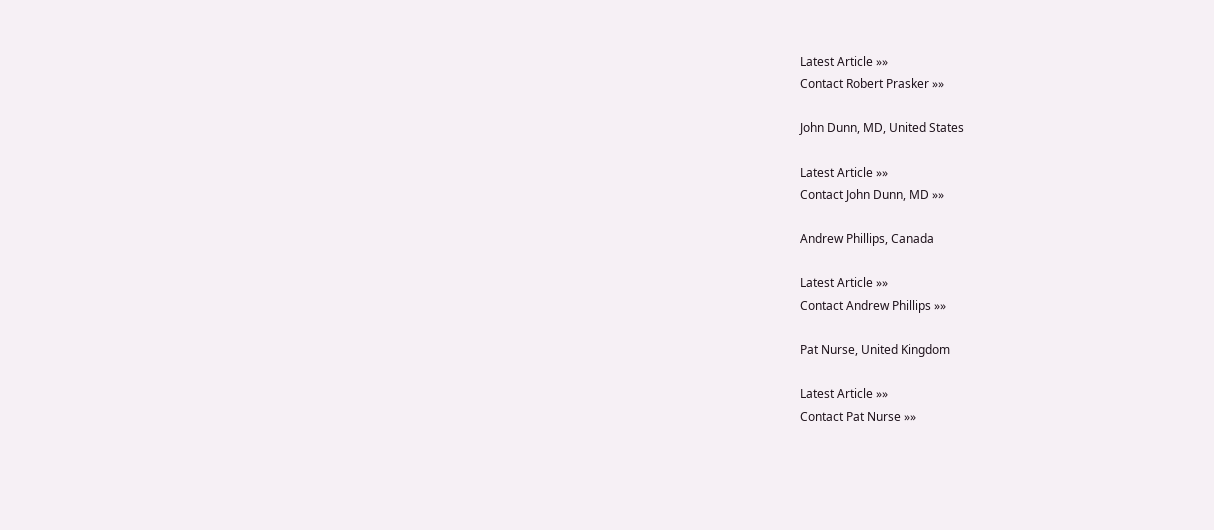Latest Article »»
Contact Robert Prasker »»

John Dunn, MD, United States

Latest Article »»
Contact John Dunn, MD »»

Andrew Phillips, Canada

Latest Article »»
Contact Andrew Phillips »»

Pat Nurse, United Kingdom

Latest Article »»
Contact Pat Nurse »»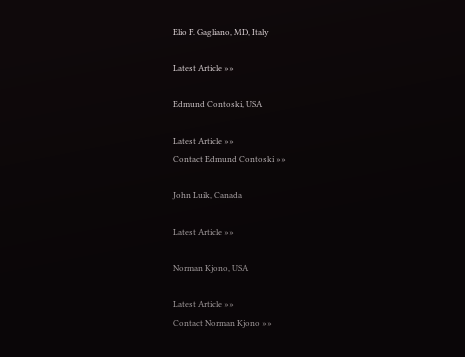Elio F. Gagliano, MD, Italy

Latest Article »»

Edmund Contoski, USA

Latest Article »»
Contact Edmund Contoski »»

John Luik, Canada

Latest Article »»

Norman Kjono, USA

Latest Article »»
Contact Norman Kjono »»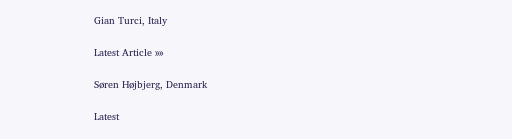Gian Turci, Italy

Latest Article »»

Søren Højbjerg, Denmark

Latest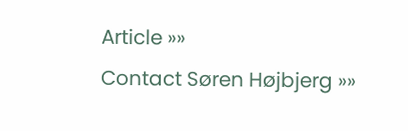Article »»
Contact Søren Højbjerg »»